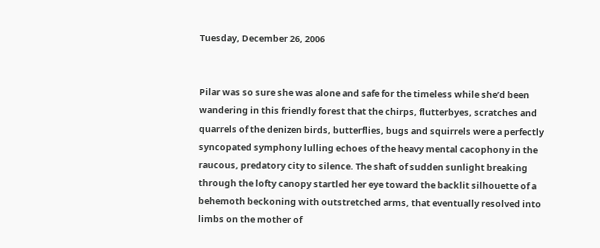Tuesday, December 26, 2006


Pilar was so sure she was alone and safe for the timeless while she’d been wandering in this friendly forest that the chirps, flutterbyes, scratches and quarrels of the denizen birds, butterflies, bugs and squirrels were a perfectly syncopated symphony lulling echoes of the heavy mental cacophony in the raucous, predatory city to silence. The shaft of sudden sunlight breaking through the lofty canopy startled her eye toward the backlit silhouette of a behemoth beckoning with outstretched arms, that eventually resolved into limbs on the mother of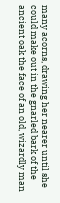many acorns, drawing her nearer until she could make out in the gnarled bark of the ancient oak the face of an old, wizardly man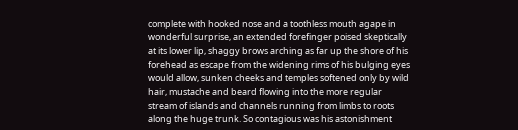complete with hooked nose and a toothless mouth agape in wonderful surprise, an extended forefinger poised skeptically at its lower lip, shaggy brows arching as far up the shore of his forehead as escape from the widening rims of his bulging eyes would allow, sunken cheeks and temples softened only by wild hair, mustache and beard flowing into the more regular stream of islands and channels running from limbs to roots along the huge trunk. So contagious was his astonishment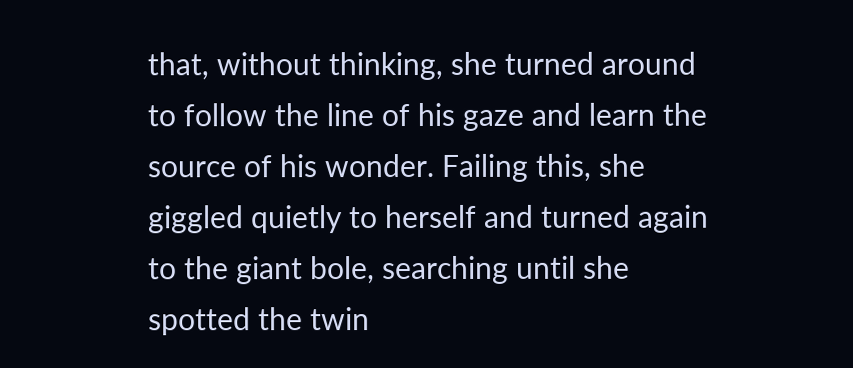that, without thinking, she turned around to follow the line of his gaze and learn the source of his wonder. Failing this, she giggled quietly to herself and turned again to the giant bole, searching until she spotted the twin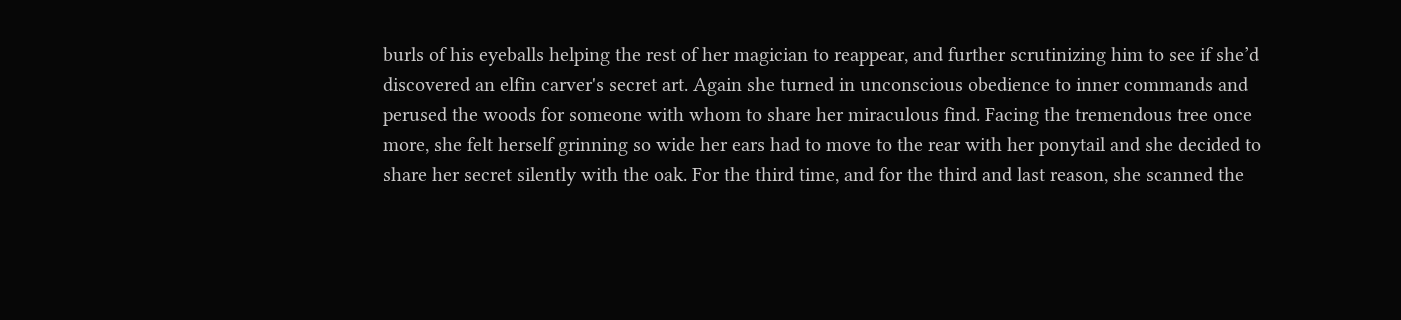burls of his eyeballs helping the rest of her magician to reappear, and further scrutinizing him to see if she’d discovered an elfin carver's secret art. Again she turned in unconscious obedience to inner commands and perused the woods for someone with whom to share her miraculous find. Facing the tremendous tree once more, she felt herself grinning so wide her ears had to move to the rear with her ponytail and she decided to share her secret silently with the oak. For the third time, and for the third and last reason, she scanned the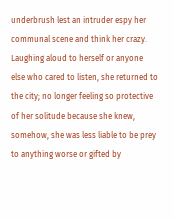underbrush lest an intruder espy her communal scene and think her crazy. Laughing aloud to herself or anyone else who cared to listen, she returned to the city; no longer feeling so protective of her solitude because she knew, somehow, she was less liable to be prey to anything worse or gifted by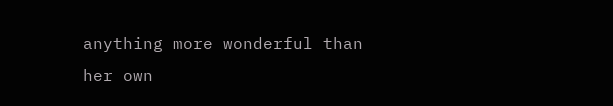anything more wonderful than her own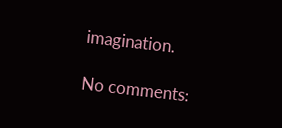imagination.

No comments: